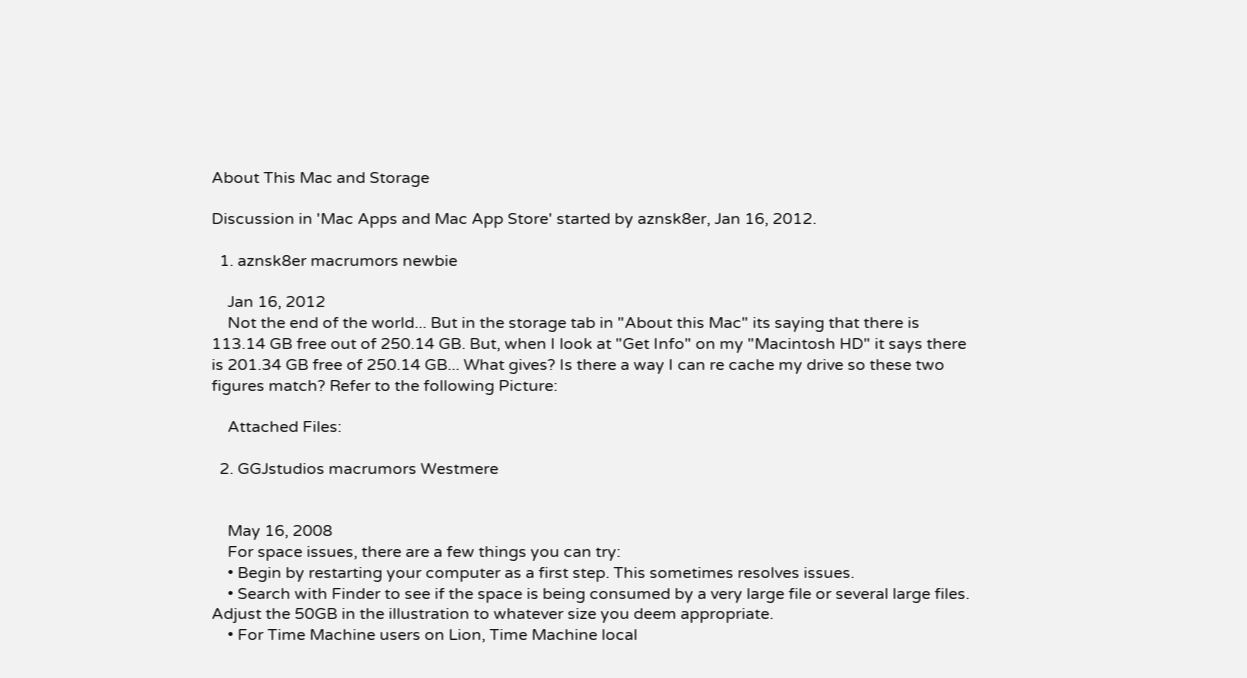About This Mac and Storage

Discussion in 'Mac Apps and Mac App Store' started by aznsk8er, Jan 16, 2012.

  1. aznsk8er macrumors newbie

    Jan 16, 2012
    Not the end of the world... But in the storage tab in "About this Mac" its saying that there is 113.14 GB free out of 250.14 GB. But, when I look at "Get Info" on my "Macintosh HD" it says there is 201.34 GB free of 250.14 GB... What gives? Is there a way I can re cache my drive so these two figures match? Refer to the following Picture:

    Attached Files:

  2. GGJstudios macrumors Westmere


    May 16, 2008
    For space issues, there are a few things you can try:
    • Begin by restarting your computer as a first step. This sometimes resolves issues.
    • Search with Finder to see if the space is being consumed by a very large file or several large files. Adjust the 50GB in the illustration to whatever size you deem appropriate.
    • For Time Machine users on Lion, Time Machine local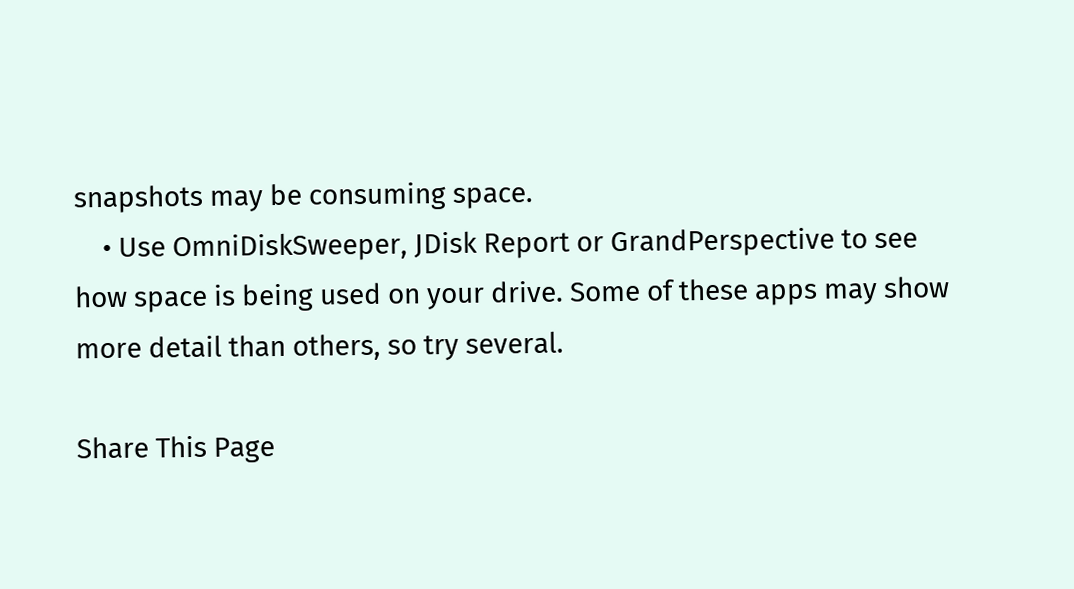snapshots may be consuming space.
    • Use OmniDiskSweeper, JDisk Report or GrandPerspective to see how space is being used on your drive. Some of these apps may show more detail than others, so try several.

Share This Page